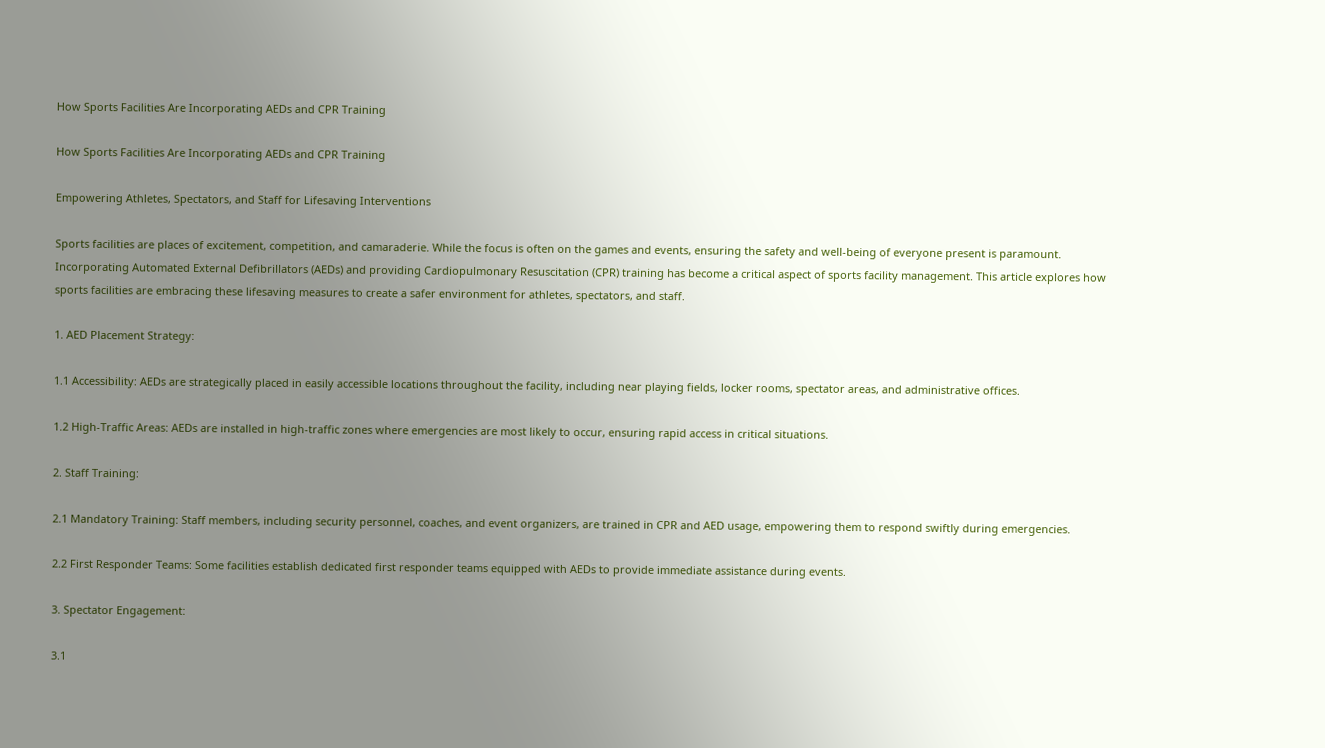How Sports Facilities Are Incorporating AEDs and CPR Training

How Sports Facilities Are Incorporating AEDs and CPR Training

Empowering Athletes, Spectators, and Staff for Lifesaving Interventions

Sports facilities are places of excitement, competition, and camaraderie. While the focus is often on the games and events, ensuring the safety and well-being of everyone present is paramount. Incorporating Automated External Defibrillators (AEDs) and providing Cardiopulmonary Resuscitation (CPR) training has become a critical aspect of sports facility management. This article explores how sports facilities are embracing these lifesaving measures to create a safer environment for athletes, spectators, and staff.

1. AED Placement Strategy:

1.1 Accessibility: AEDs are strategically placed in easily accessible locations throughout the facility, including near playing fields, locker rooms, spectator areas, and administrative offices.

1.2 High-Traffic Areas: AEDs are installed in high-traffic zones where emergencies are most likely to occur, ensuring rapid access in critical situations.

2. Staff Training:

2.1 Mandatory Training: Staff members, including security personnel, coaches, and event organizers, are trained in CPR and AED usage, empowering them to respond swiftly during emergencies.

2.2 First Responder Teams: Some facilities establish dedicated first responder teams equipped with AEDs to provide immediate assistance during events.

3. Spectator Engagement:

3.1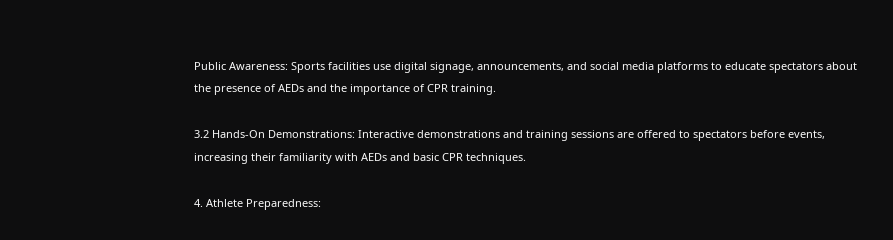Public Awareness: Sports facilities use digital signage, announcements, and social media platforms to educate spectators about the presence of AEDs and the importance of CPR training.

3.2 Hands-On Demonstrations: Interactive demonstrations and training sessions are offered to spectators before events, increasing their familiarity with AEDs and basic CPR techniques.

4. Athlete Preparedness: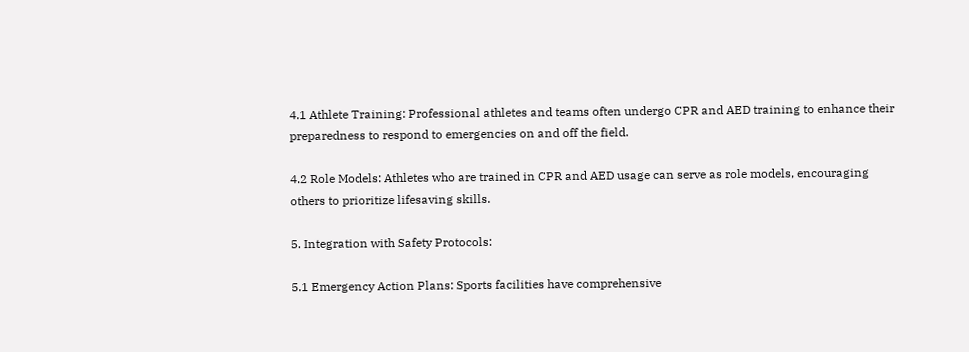4.1 Athlete Training: Professional athletes and teams often undergo CPR and AED training to enhance their preparedness to respond to emergencies on and off the field.

4.2 Role Models: Athletes who are trained in CPR and AED usage can serve as role models, encouraging others to prioritize lifesaving skills.

5. Integration with Safety Protocols:

5.1 Emergency Action Plans: Sports facilities have comprehensive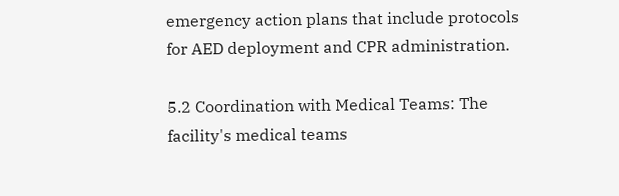emergency action plans that include protocols for AED deployment and CPR administration.

5.2 Coordination with Medical Teams: The facility's medical teams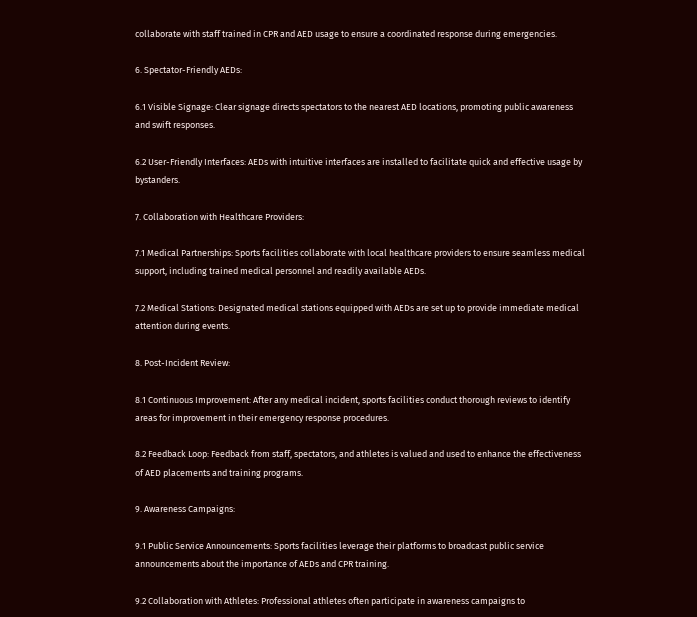collaborate with staff trained in CPR and AED usage to ensure a coordinated response during emergencies.

6. Spectator-Friendly AEDs:

6.1 Visible Signage: Clear signage directs spectators to the nearest AED locations, promoting public awareness and swift responses.

6.2 User-Friendly Interfaces: AEDs with intuitive interfaces are installed to facilitate quick and effective usage by bystanders.

7. Collaboration with Healthcare Providers:

7.1 Medical Partnerships: Sports facilities collaborate with local healthcare providers to ensure seamless medical support, including trained medical personnel and readily available AEDs.

7.2 Medical Stations: Designated medical stations equipped with AEDs are set up to provide immediate medical attention during events.

8. Post-Incident Review:

8.1 Continuous Improvement: After any medical incident, sports facilities conduct thorough reviews to identify areas for improvement in their emergency response procedures.

8.2 Feedback Loop: Feedback from staff, spectators, and athletes is valued and used to enhance the effectiveness of AED placements and training programs.

9. Awareness Campaigns:

9.1 Public Service Announcements: Sports facilities leverage their platforms to broadcast public service announcements about the importance of AEDs and CPR training.

9.2 Collaboration with Athletes: Professional athletes often participate in awareness campaigns to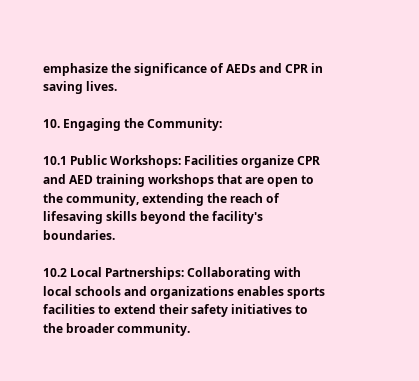emphasize the significance of AEDs and CPR in saving lives.

10. Engaging the Community:

10.1 Public Workshops: Facilities organize CPR and AED training workshops that are open to the community, extending the reach of lifesaving skills beyond the facility's boundaries.

10.2 Local Partnerships: Collaborating with local schools and organizations enables sports facilities to extend their safety initiatives to the broader community.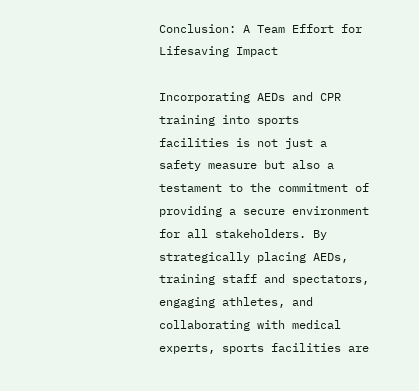Conclusion: A Team Effort for Lifesaving Impact

Incorporating AEDs and CPR training into sports facilities is not just a safety measure but also a testament to the commitment of providing a secure environment for all stakeholders. By strategically placing AEDs, training staff and spectators, engaging athletes, and collaborating with medical experts, sports facilities are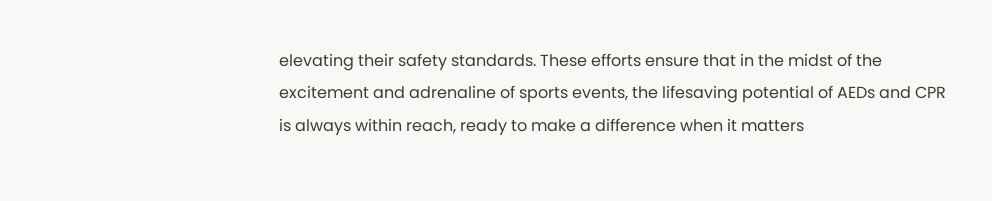elevating their safety standards. These efforts ensure that in the midst of the excitement and adrenaline of sports events, the lifesaving potential of AEDs and CPR is always within reach, ready to make a difference when it matters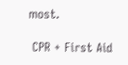most.

 CPR + First Aid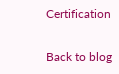Certification

Back to blog